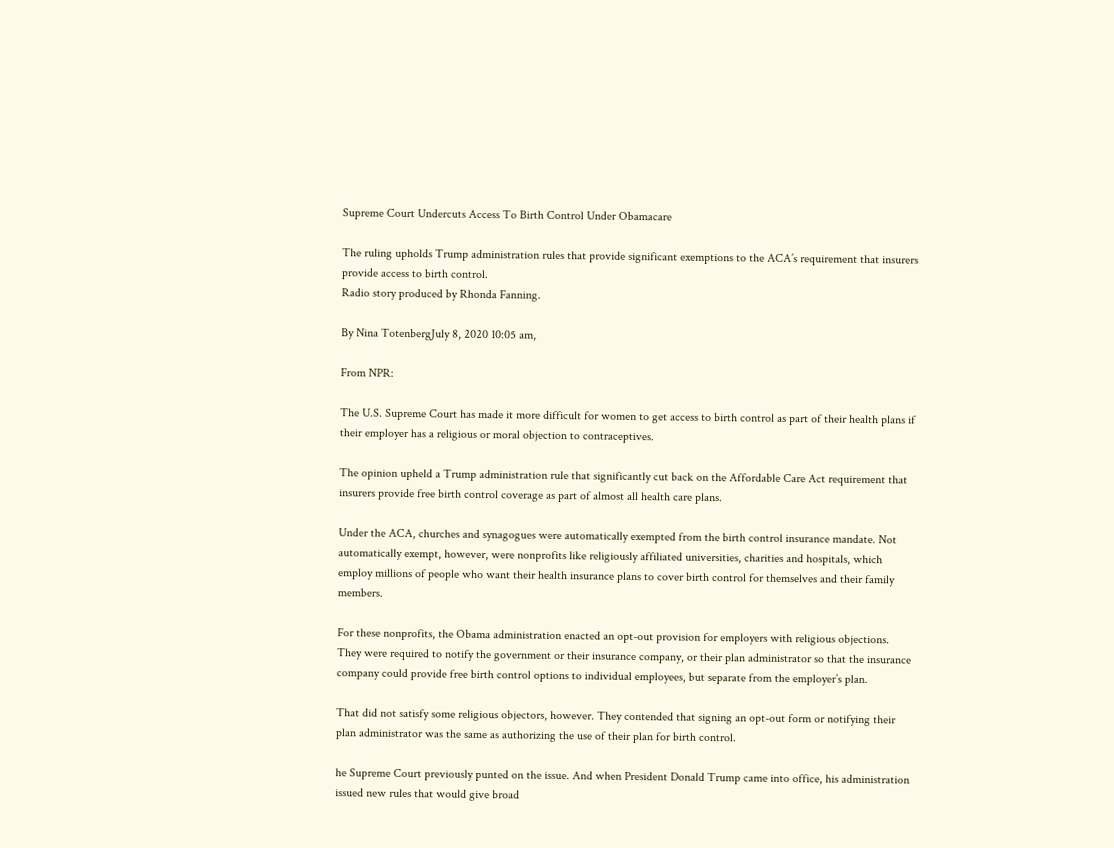Supreme Court Undercuts Access To Birth Control Under Obamacare

The ruling upholds Trump administration rules that provide significant exemptions to the ACA’s requirement that insurers provide access to birth control.
Radio story produced by Rhonda Fanning.

By Nina TotenbergJuly 8, 2020 10:05 am,

From NPR:

The U.S. Supreme Court has made it more difficult for women to get access to birth control as part of their health plans if their employer has a religious or moral objection to contraceptives.

The opinion upheld a Trump administration rule that significantly cut back on the Affordable Care Act requirement that insurers provide free birth control coverage as part of almost all health care plans.

Under the ACA, churches and synagogues were automatically exempted from the birth control insurance mandate. Not automatically exempt, however, were nonprofits like religiously affiliated universities, charities and hospitals, which employ millions of people who want their health insurance plans to cover birth control for themselves and their family members.

For these nonprofits, the Obama administration enacted an opt-out provision for employers with religious objections. They were required to notify the government or their insurance company, or their plan administrator so that the insurance company could provide free birth control options to individual employees, but separate from the employer’s plan.

That did not satisfy some religious objectors, however. They contended that signing an opt-out form or notifying their plan administrator was the same as authorizing the use of their plan for birth control.

he Supreme Court previously punted on the issue. And when President Donald Trump came into office, his administration issued new rules that would give broad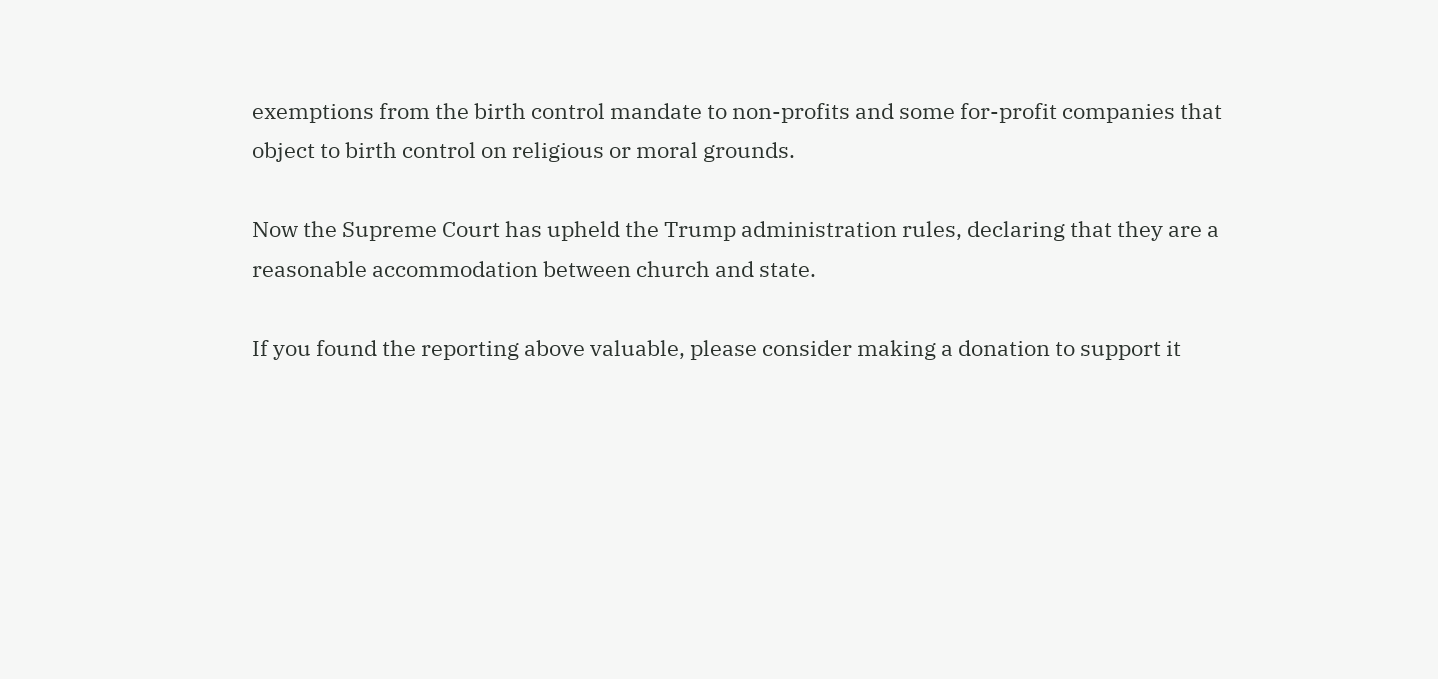exemptions from the birth control mandate to non-profits and some for-profit companies that object to birth control on religious or moral grounds.

Now the Supreme Court has upheld the Trump administration rules, declaring that they are a reasonable accommodation between church and state.

If you found the reporting above valuable, please consider making a donation to support it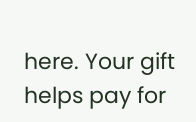here. Your gift helps pay for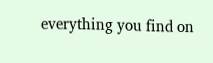everything you find on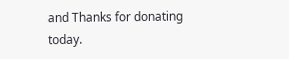and Thanks for donating today.